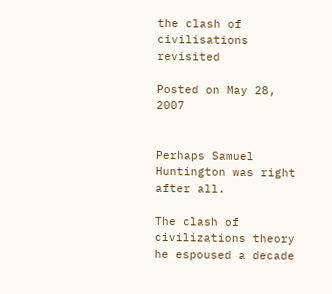the clash of civilisations revisited

Posted on May 28, 2007


Perhaps Samuel Huntington was right after all.

The clash of civilizations theory he espoused a decade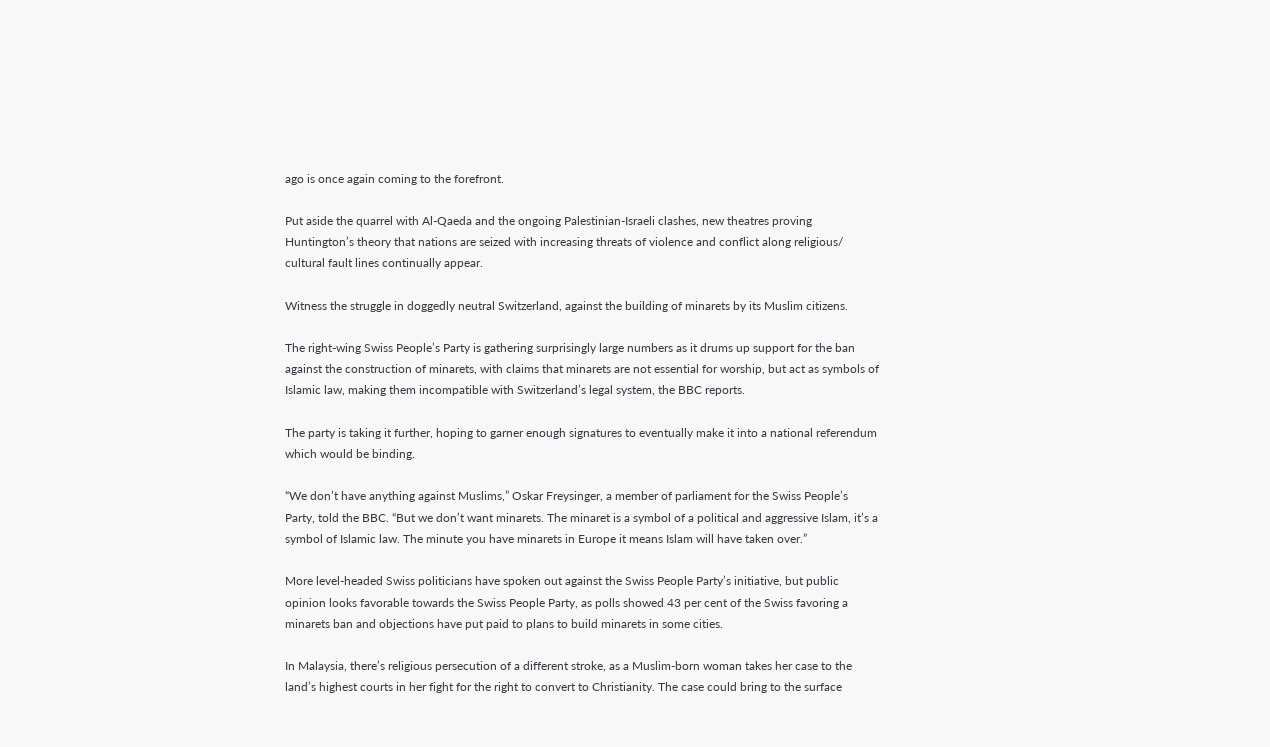ago is once again coming to the forefront.

Put aside the quarrel with Al-Qaeda and the ongoing Palestinian-Israeli clashes, new theatres proving Huntington’s theory that nations are seized with increasing threats of violence and conflict along religious/ cultural fault lines continually appear.

Witness the struggle in doggedly neutral Switzerland, against the building of minarets by its Muslim citizens.

The right-wing Swiss People’s Party is gathering surprisingly large numbers as it drums up support for the ban against the construction of minarets, with claims that minarets are not essential for worship, but act as symbols of Islamic law, making them incompatible with Switzerland’s legal system, the BBC reports.

The party is taking it further, hoping to garner enough signatures to eventually make it into a national referendum which would be binding.

“We don’t have anything against Muslims,” Oskar Freysinger, a member of parliament for the Swiss People’s Party, told the BBC. “But we don’t want minarets. The minaret is a symbol of a political and aggressive Islam, it’s a symbol of Islamic law. The minute you have minarets in Europe it means Islam will have taken over.”

More level-headed Swiss politicians have spoken out against the Swiss People Party’s initiative, but public opinion looks favorable towards the Swiss People Party, as polls showed 43 per cent of the Swiss favoring a minarets ban and objections have put paid to plans to build minarets in some cities.

In Malaysia, there’s religious persecution of a different stroke, as a Muslim-born woman takes her case to the land’s highest courts in her fight for the right to convert to Christianity. The case could bring to the surface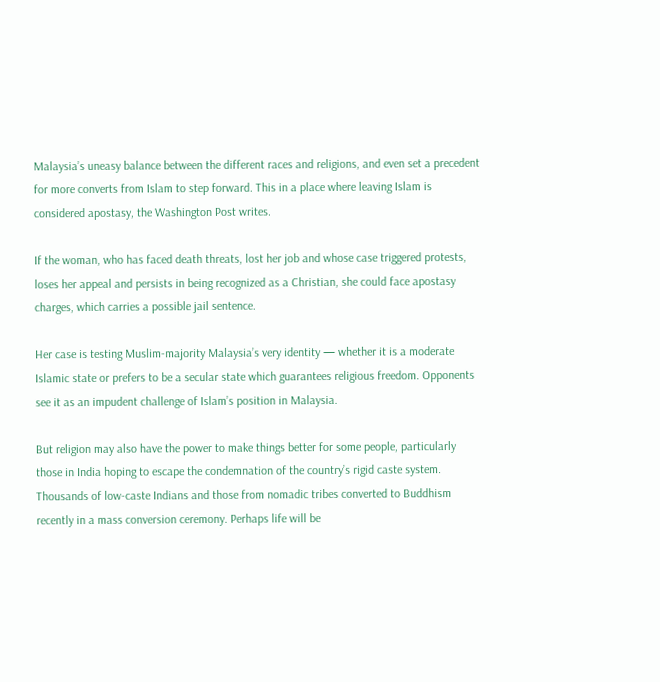Malaysia’s uneasy balance between the different races and religions, and even set a precedent for more converts from Islam to step forward. This in a place where leaving Islam is considered apostasy, the Washington Post writes.

If the woman, who has faced death threats, lost her job and whose case triggered protests, loses her appeal and persists in being recognized as a Christian, she could face apostasy charges, which carries a possible jail sentence.

Her case is testing Muslim-majority Malaysia’s very identity — whether it is a moderate Islamic state or prefers to be a secular state which guarantees religious freedom. Opponents see it as an impudent challenge of Islam’s position in Malaysia.

But religion may also have the power to make things better for some people, particularly those in India hoping to escape the condemnation of the country’s rigid caste system. Thousands of low-caste Indians and those from nomadic tribes converted to Buddhism recently in a mass conversion ceremony. Perhaps life will be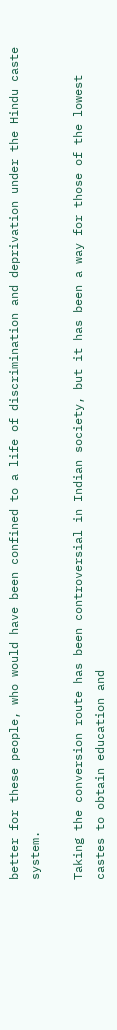better for these people, who would have been confined to a life of discrimination and deprivation under the Hindu caste system.

Taking the conversion route has been controversial in Indian society, but it has been a way for those of the lowest castes to obtain education and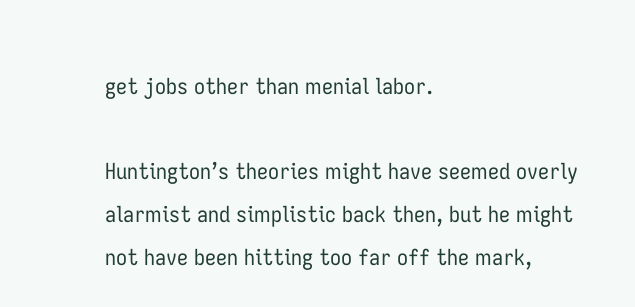get jobs other than menial labor.

Huntington’s theories might have seemed overly alarmist and simplistic back then, but he might not have been hitting too far off the mark,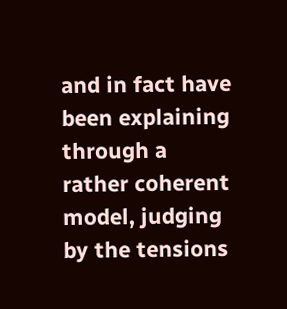and in fact have been explaining through a rather coherent model, judging by the tensions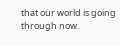that our world is going through now.